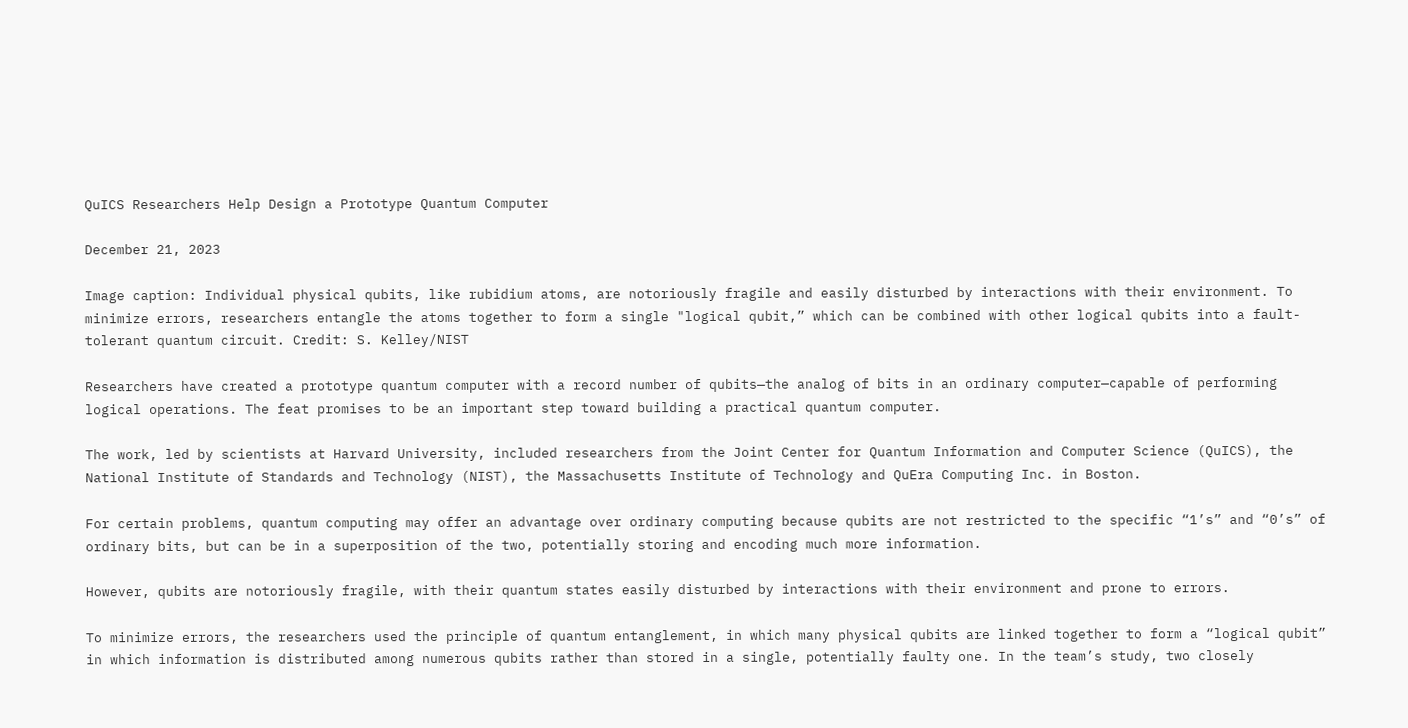QuICS Researchers Help Design a Prototype Quantum Computer

December 21, 2023

Image caption: Individual physical qubits, like rubidium atoms, are notoriously fragile and easily disturbed by interactions with their environment. To minimize errors, researchers entangle the atoms together to form a single "logical qubit,” which can be combined with other logical qubits into a fault-tolerant quantum circuit. Credit: S. Kelley/NIST

Researchers have created a prototype quantum computer with a record number of qubits—the analog of bits in an ordinary computer—capable of performing logical operations. The feat promises to be an important step toward building a practical quantum computer.

The work, led by scientists at Harvard University, included researchers from the Joint Center for Quantum Information and Computer Science (QuICS), the National Institute of Standards and Technology (NIST), the Massachusetts Institute of Technology and QuEra Computing Inc. in Boston.

For certain problems, quantum computing may offer an advantage over ordinary computing because qubits are not restricted to the specific “1’s” and “0’s” of ordinary bits, but can be in a superposition of the two, potentially storing and encoding much more information.

However, qubits are notoriously fragile, with their quantum states easily disturbed by interactions with their environment and prone to errors.

To minimize errors, the researchers used the principle of quantum entanglement, in which many physical qubits are linked together to form a “logical qubit” in which information is distributed among numerous qubits rather than stored in a single, potentially faulty one. In the team’s study, two closely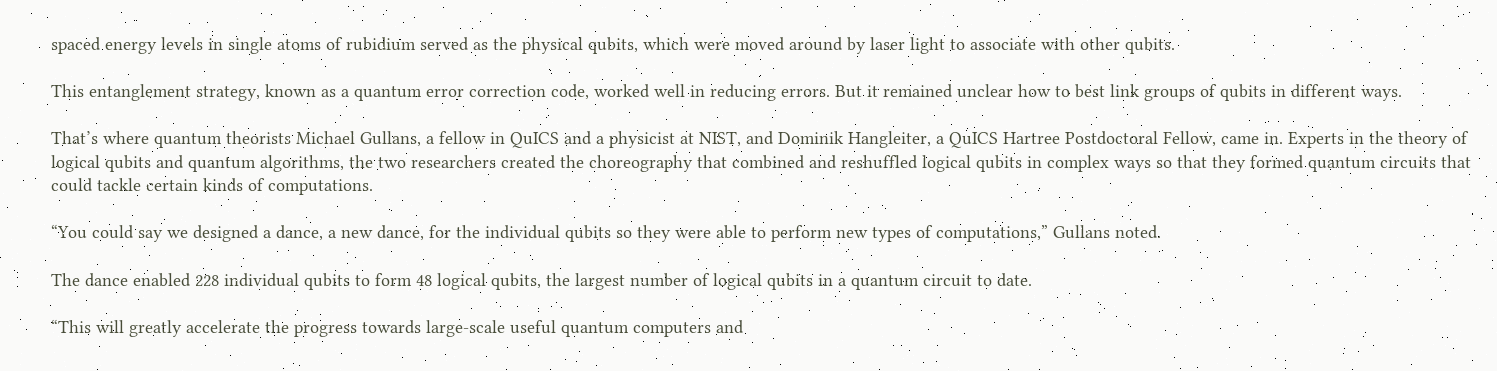spaced energy levels in single atoms of rubidium served as the physical qubits, which were moved around by laser light to associate with other qubits.

This entanglement strategy, known as a quantum error correction code, worked well in reducing errors. But it remained unclear how to best link groups of qubits in different ways.

That’s where quantum theorists Michael Gullans, a fellow in QuICS and a physicist at NIST, and Dominik Hangleiter, a QuICS Hartree Postdoctoral Fellow, came in. Experts in the theory of logical qubits and quantum algorithms, the two researchers created the choreography that combined and reshuffled logical qubits in complex ways so that they formed quantum circuits that could tackle certain kinds of computations.

“You could say we designed a dance, a new dance, for the individual qubits so they were able to perform new types of computations,” Gullans noted.

The dance enabled 228 individual qubits to form 48 logical qubits, the largest number of logical qubits in a quantum circuit to date.

“This will greatly accelerate the progress towards large-scale useful quantum computers and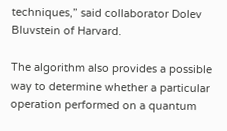techniques,” said collaborator Dolev Bluvstein of Harvard.

The algorithm also provides a possible way to determine whether a particular operation performed on a quantum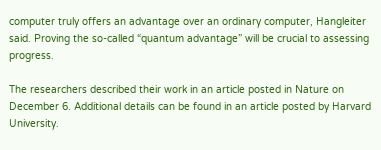computer truly offers an advantage over an ordinary computer, Hangleiter said. Proving the so-called “quantum advantage” will be crucial to assessing progress.

The researchers described their work in an article posted in Nature on December 6. Additional details can be found in an article posted by Harvard University.